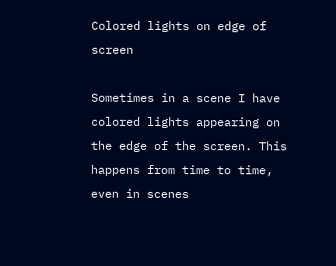Colored lights on edge of screen

Sometimes in a scene I have colored lights appearing on the edge of the screen. This happens from time to time, even in scenes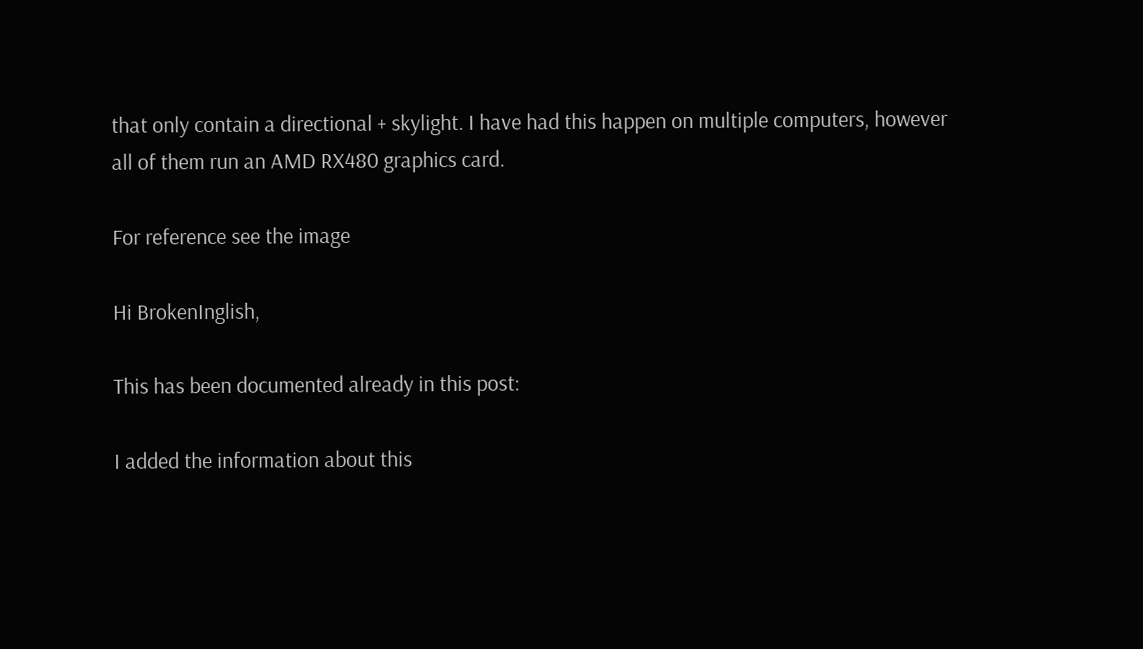that only contain a directional + skylight. I have had this happen on multiple computers, however all of them run an AMD RX480 graphics card.

For reference see the image

Hi BrokenInglish,

This has been documented already in this post:

I added the information about this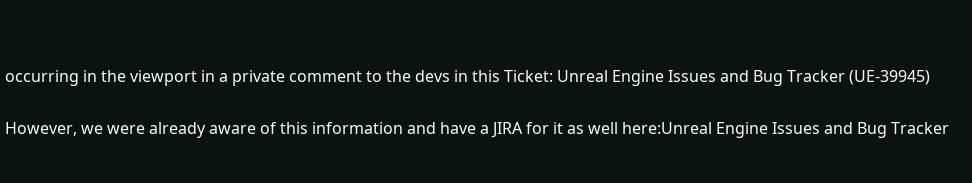occurring in the viewport in a private comment to the devs in this Ticket: Unreal Engine Issues and Bug Tracker (UE-39945)

However, we were already aware of this information and have a JIRA for it as well here:Unreal Engine Issues and Bug Tracker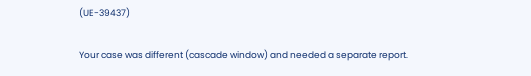(UE-39437)

Your case was different (cascade window) and needed a separate report.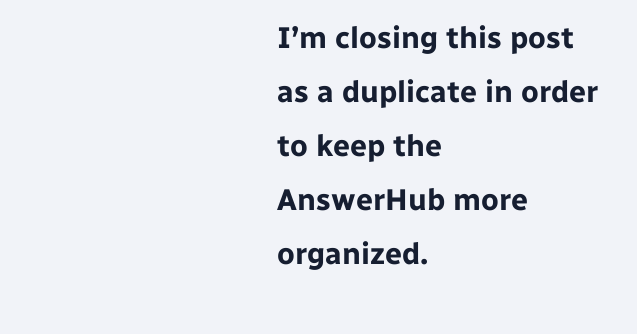I’m closing this post as a duplicate in order to keep the AnswerHub more organized.